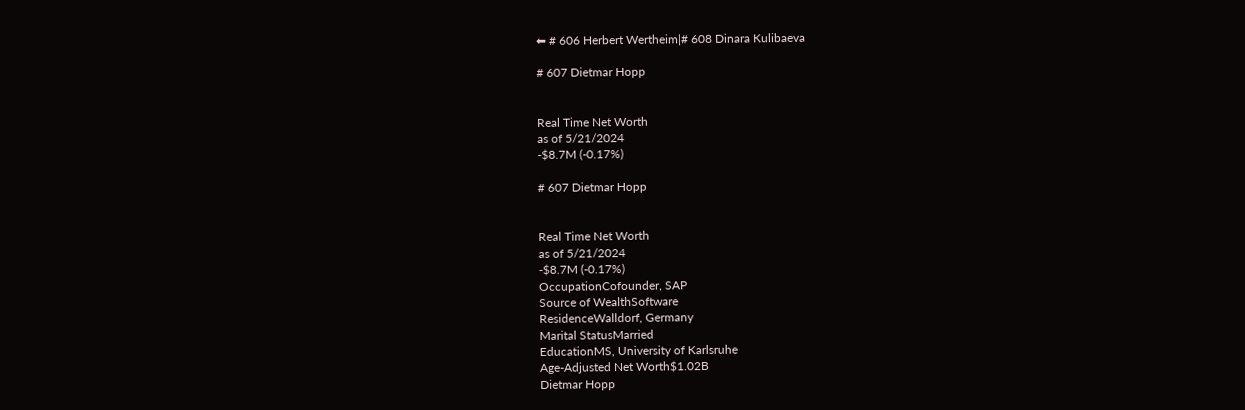⬅ # 606 Herbert Wertheim|# 608 Dinara Kulibaeva

# 607 Dietmar Hopp


Real Time Net Worth
as of 5/21/2024
-$8.7M (-0.17%)

# 607 Dietmar Hopp


Real Time Net Worth
as of 5/21/2024
-$8.7M (-0.17%)
OccupationCofounder, SAP
Source of WealthSoftware
ResidenceWalldorf, Germany
Marital StatusMarried
EducationMS, University of Karlsruhe
Age-Adjusted Net Worth$1.02B
Dietmar Hopp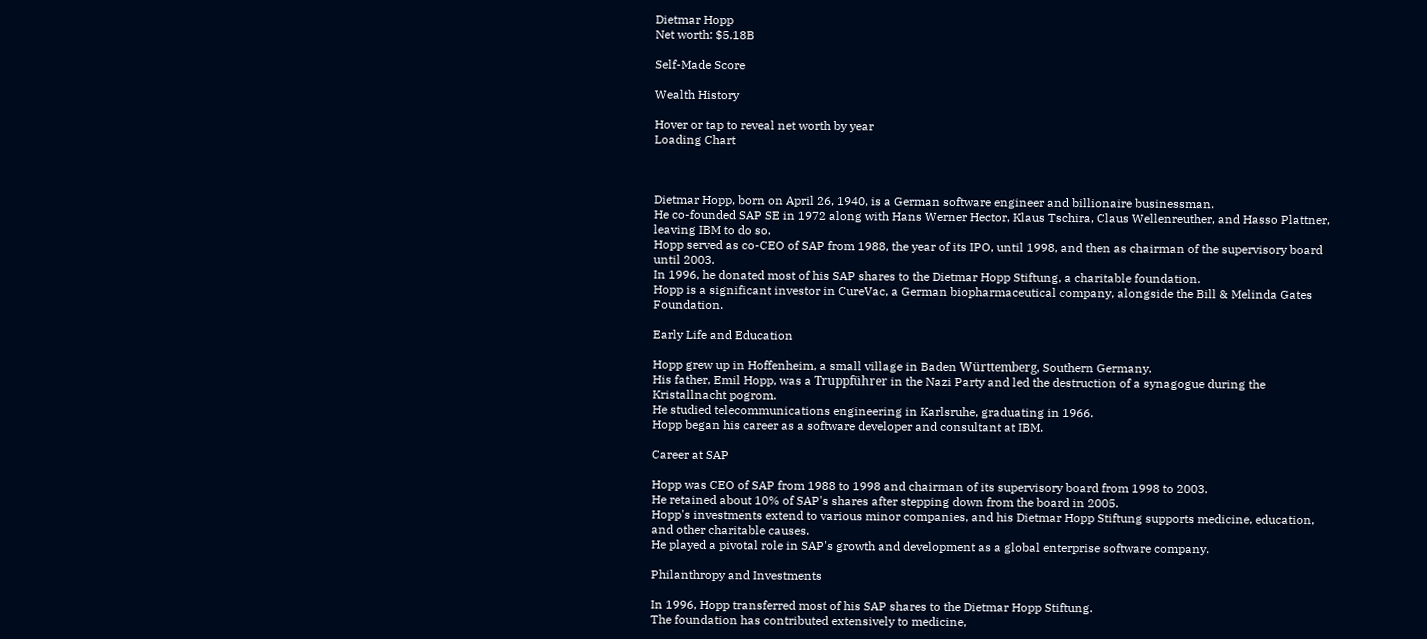Dietmar Hopp
Net worth: $5.18B

Self-Made Score

Wealth History

Hover or tap to reveal net worth by year
Loading Chart



Dietmar Hopp, born on April 26, 1940, is a German software engineer and billionaire businessman.
He co-founded SAP SE in 1972 along with Hans Werner Hector, Klaus Tschira, Claus Wellenreuther, and Hasso Plattner, leaving IBM to do so.
Hopp served as co-CEO of SAP from 1988, the year of its IPO, until 1998, and then as chairman of the supervisory board until 2003.
In 1996, he donated most of his SAP shares to the Dietmar Hopp Stiftung, a charitable foundation.
Hopp is a significant investor in CureVac, a German biopharmaceutical company, alongside the Bill & Melinda Gates Foundation.

Early Life and Education

Hopp grew up in Hoffenheim, a small village in Baden Württemberg, Southern Germany.
His father, Emil Hopp, was a Truppführer in the Nazi Party and led the destruction of a synagogue during the Kristallnacht pogrom.
He studied telecommunications engineering in Karlsruhe, graduating in 1966.
Hopp began his career as a software developer and consultant at IBM.

Career at SAP

Hopp was CEO of SAP from 1988 to 1998 and chairman of its supervisory board from 1998 to 2003.
He retained about 10% of SAP's shares after stepping down from the board in 2005.
Hopp's investments extend to various minor companies, and his Dietmar Hopp Stiftung supports medicine, education, and other charitable causes.
He played a pivotal role in SAP's growth and development as a global enterprise software company.

Philanthropy and Investments

In 1996, Hopp transferred most of his SAP shares to the Dietmar Hopp Stiftung.
The foundation has contributed extensively to medicine,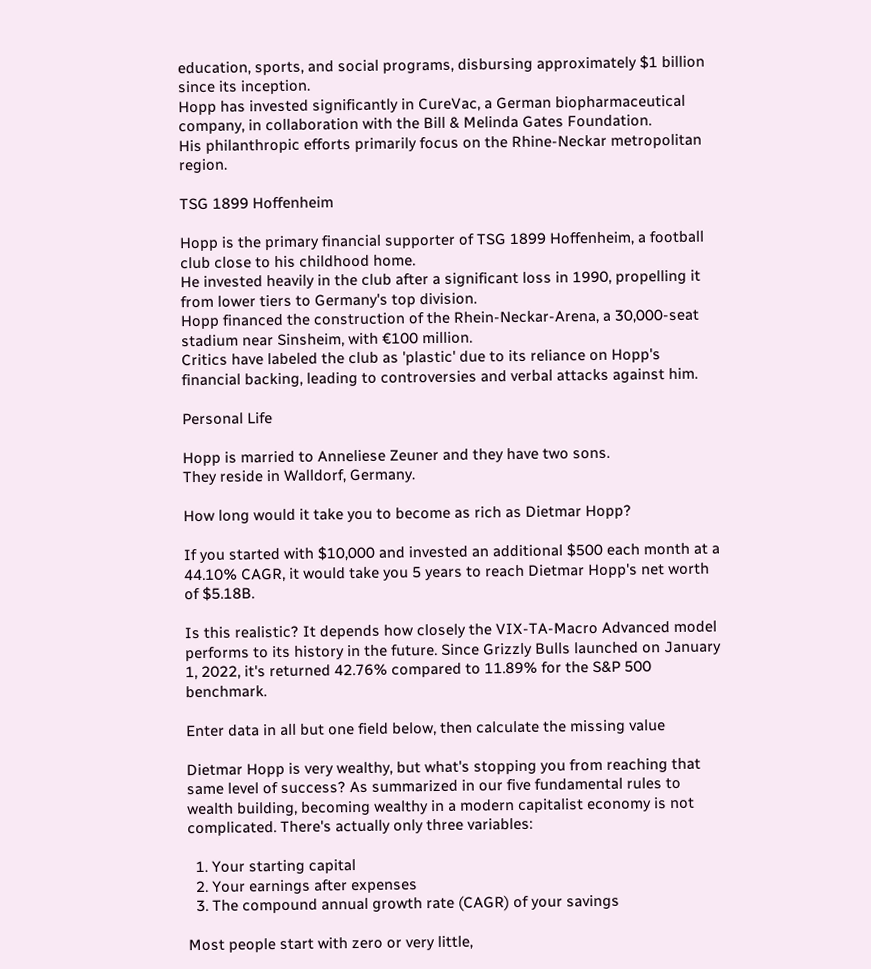education, sports, and social programs, disbursing approximately $1 billion since its inception.
Hopp has invested significantly in CureVac, a German biopharmaceutical company, in collaboration with the Bill & Melinda Gates Foundation.
His philanthropic efforts primarily focus on the Rhine-Neckar metropolitan region.

TSG 1899 Hoffenheim

Hopp is the primary financial supporter of TSG 1899 Hoffenheim, a football club close to his childhood home.
He invested heavily in the club after a significant loss in 1990, propelling it from lower tiers to Germany's top division.
Hopp financed the construction of the Rhein-Neckar-Arena, a 30,000-seat stadium near Sinsheim, with €100 million.
Critics have labeled the club as 'plastic' due to its reliance on Hopp's financial backing, leading to controversies and verbal attacks against him.

Personal Life

Hopp is married to Anneliese Zeuner and they have two sons.
They reside in Walldorf, Germany.

How long would it take you to become as rich as Dietmar Hopp?

If you started with $10,000 and invested an additional $500 each month at a 44.10% CAGR, it would take you 5 years to reach Dietmar Hopp's net worth of $5.18B.

Is this realistic? It depends how closely the VIX-TA-Macro Advanced model performs to its history in the future. Since Grizzly Bulls launched on January 1, 2022, it's returned 42.76% compared to 11.89% for the S&P 500 benchmark.

Enter data in all but one field below, then calculate the missing value

Dietmar Hopp is very wealthy, but what's stopping you from reaching that same level of success? As summarized in our five fundamental rules to wealth building, becoming wealthy in a modern capitalist economy is not complicated. There's actually only three variables:

  1. Your starting capital
  2. Your earnings after expenses
  3. The compound annual growth rate (CAGR) of your savings

Most people start with zero or very little,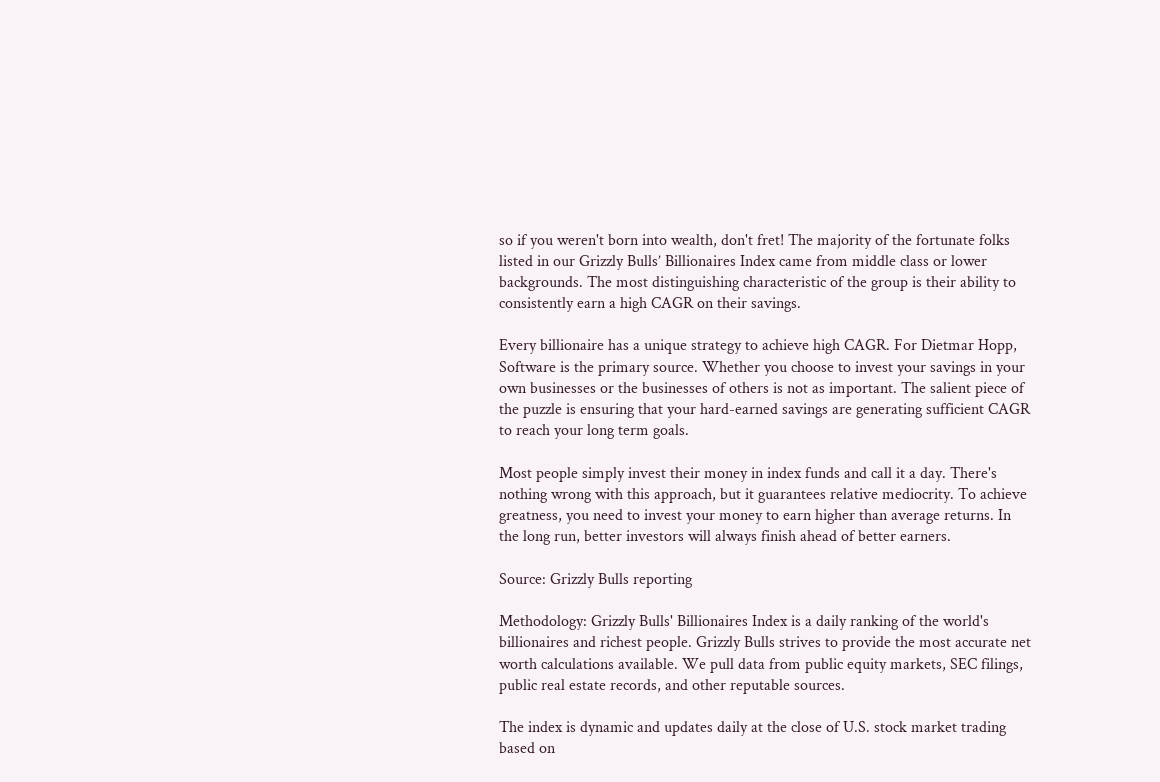so if you weren't born into wealth, don't fret! The majority of the fortunate folks listed in our Grizzly Bulls’ Billionaires Index came from middle class or lower backgrounds. The most distinguishing characteristic of the group is their ability to consistently earn a high CAGR on their savings.

Every billionaire has a unique strategy to achieve high CAGR. For Dietmar Hopp, Software is the primary source. Whether you choose to invest your savings in your own businesses or the businesses of others is not as important. The salient piece of the puzzle is ensuring that your hard-earned savings are generating sufficient CAGR to reach your long term goals.

Most people simply invest their money in index funds and call it a day. There's nothing wrong with this approach, but it guarantees relative mediocrity. To achieve greatness, you need to invest your money to earn higher than average returns. In the long run, better investors will always finish ahead of better earners.

Source: Grizzly Bulls reporting

Methodology: Grizzly Bulls' Billionaires Index is a daily ranking of the world's billionaires and richest people. Grizzly Bulls strives to provide the most accurate net worth calculations available. We pull data from public equity markets, SEC filings, public real estate records, and other reputable sources.

The index is dynamic and updates daily at the close of U.S. stock market trading based on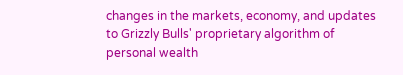changes in the markets, economy, and updates to Grizzly Bulls' proprietary algorithm of personal wealth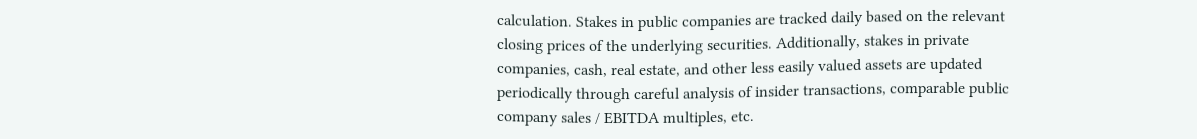calculation. Stakes in public companies are tracked daily based on the relevant closing prices of the underlying securities. Additionally, stakes in private companies, cash, real estate, and other less easily valued assets are updated periodically through careful analysis of insider transactions, comparable public company sales / EBITDA multiples, etc.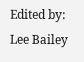Edited by: Lee Bailey